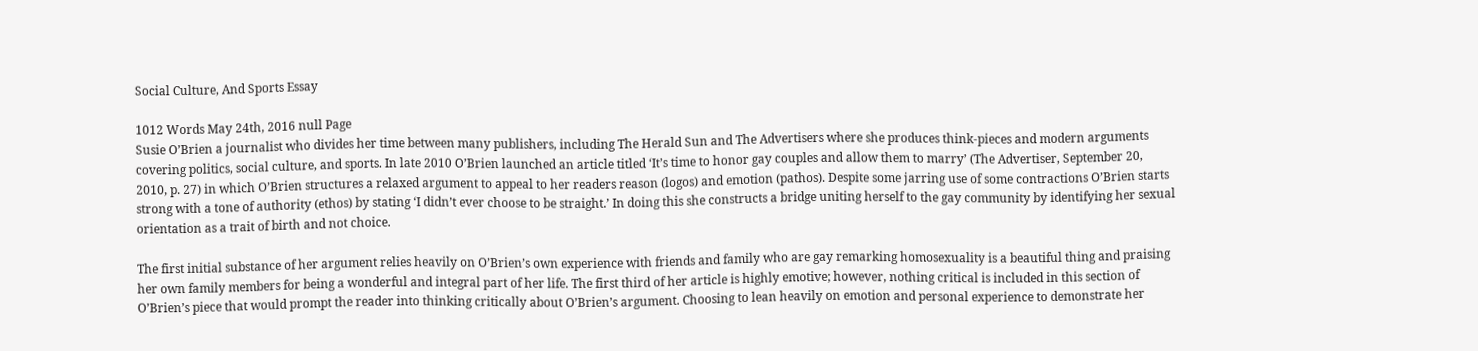Social Culture, And Sports Essay

1012 Words May 24th, 2016 null Page
Susie O’Brien a journalist who divides her time between many publishers, including The Herald Sun and The Advertisers where she produces think-pieces and modern arguments covering politics, social culture, and sports. In late 2010 O’Brien launched an article titled ‘It’s time to honor gay couples and allow them to marry’ (The Advertiser, September 20, 2010, p. 27) in which O’Brien structures a relaxed argument to appeal to her readers reason (logos) and emotion (pathos). Despite some jarring use of some contractions O’Brien starts strong with a tone of authority (ethos) by stating ‘I didn’t ever choose to be straight.’ In doing this she constructs a bridge uniting herself to the gay community by identifying her sexual orientation as a trait of birth and not choice.

The first initial substance of her argument relies heavily on O’Brien’s own experience with friends and family who are gay remarking homosexuality is a beautiful thing and praising her own family members for being a wonderful and integral part of her life. The first third of her article is highly emotive; however, nothing critical is included in this section of O’Brien’s piece that would prompt the reader into thinking critically about O’Brien’s argument. Choosing to lean heavily on emotion and personal experience to demonstrate her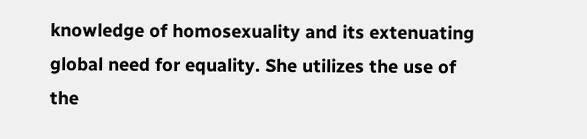knowledge of homosexuality and its extenuating global need for equality. She utilizes the use of the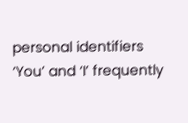personal identifiers ‘You’ and ‘I’ frequently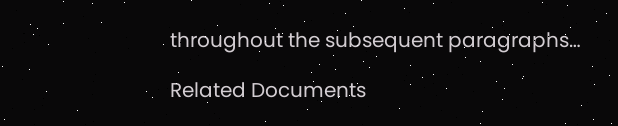throughout the subsequent paragraphs…

Related Documents